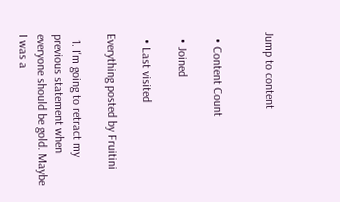Jump to content


  • Content Count

  • Joined

  • Last visited

Everything posted by Fruitini

  1. I'm going to retract my previous statement when everyone should be gold. Maybe I was a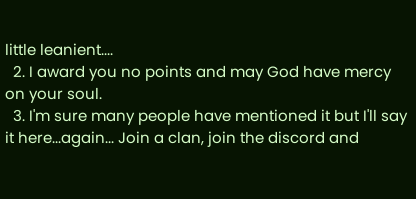little leanient....
  2. I award you no points and may God have mercy on your soul.
  3. I'm sure many people have mentioned it but I'll say it here...again... Join a clan, join the discord and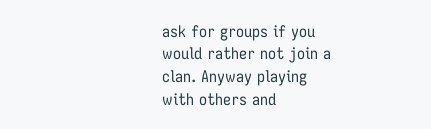ask for groups if you would rather not join a clan. Anyway playing with others and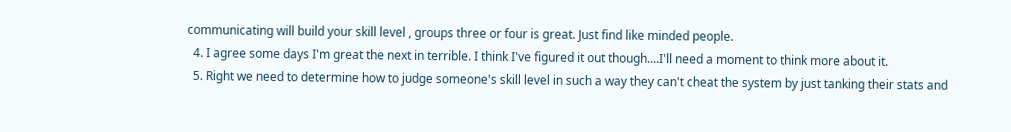communicating will build your skill level , groups three or four is great. Just find like minded people.
  4. I agree some days I'm great the next in terrible. I think I've figured it out though....I'll need a moment to think more about it.
  5. Right we need to determine how to judge someone's skill level in such a way they can't cheat the system by just tanking their stats and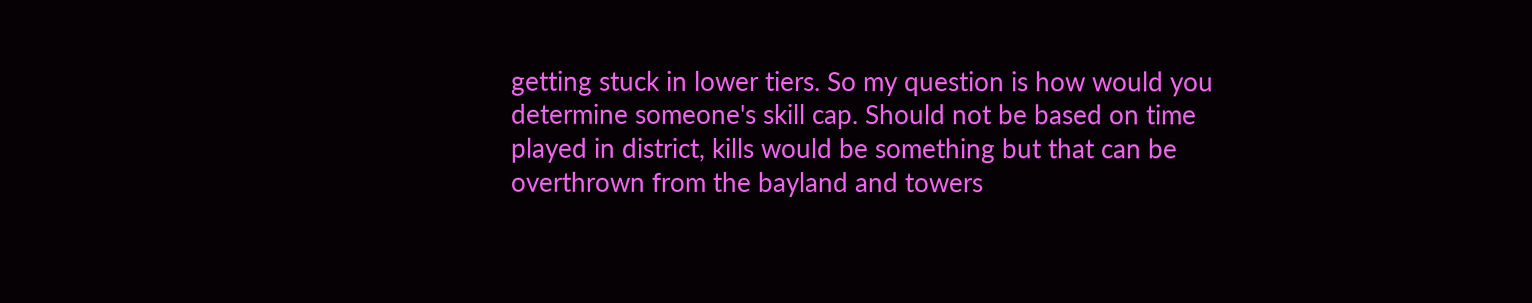getting stuck in lower tiers. So my question is how would you determine someone's skill cap. Should not be based on time played in district, kills would be something but that can be overthrown from the bayland and towers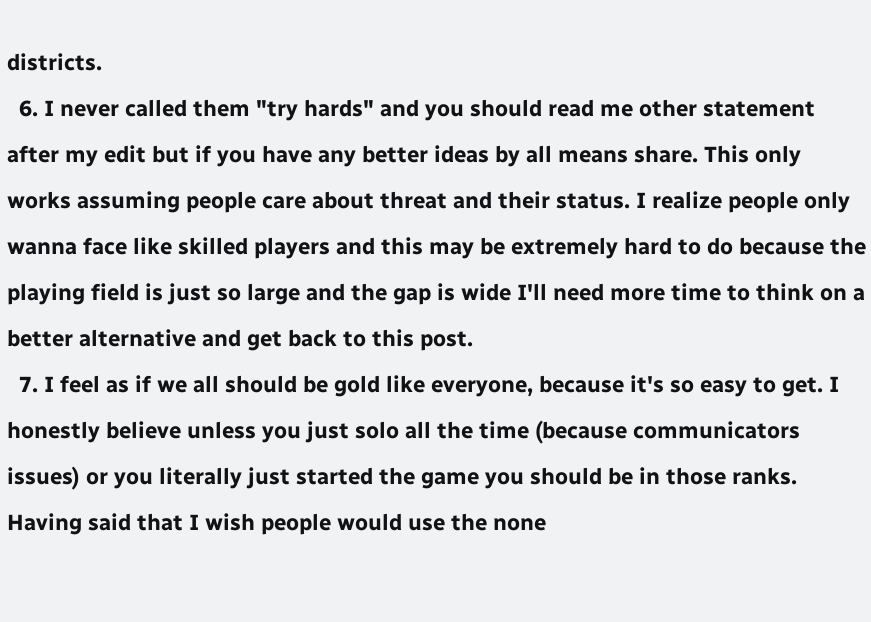districts.
  6. I never called them "try hards" and you should read me other statement after my edit but if you have any better ideas by all means share. This only works assuming people care about threat and their status. I realize people only wanna face like skilled players and this may be extremely hard to do because the playing field is just so large and the gap is wide I'll need more time to think on a better alternative and get back to this post.
  7. I feel as if we all should be gold like everyone, because it's so easy to get. I honestly believe unless you just solo all the time (because communicators issues) or you literally just started the game you should be in those ranks. Having said that I wish people would use the none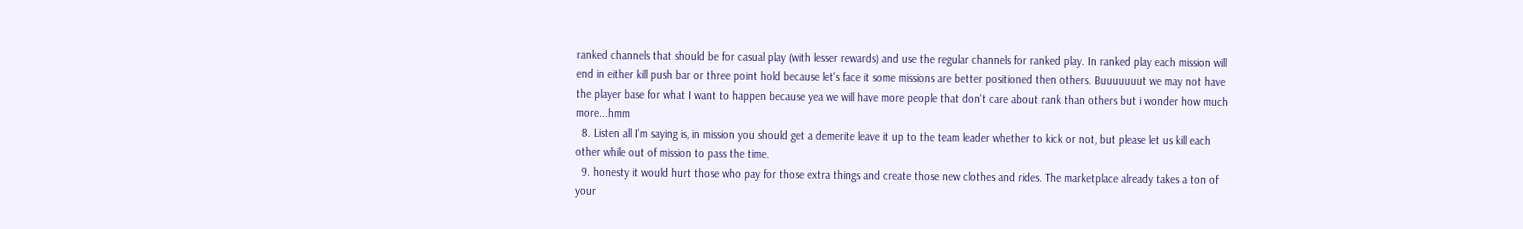ranked channels that should be for casual play (with lesser rewards) and use the regular channels for ranked play. In ranked play each mission will end in either kill push bar or three point hold because let's face it some missions are better positioned then others. Buuuuuuut we may not have the player base for what I want to happen because yea we will have more people that don't care about rank than others but i wonder how much more...hmm
  8. Listen all I'm saying is, in mission you should get a demerite leave it up to the team leader whether to kick or not, but please let us kill each other while out of mission to pass the time.
  9. honesty it would hurt those who pay for those extra things and create those new clothes and rides. The marketplace already takes a ton of your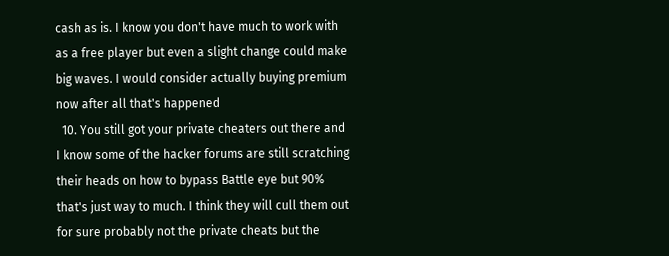cash as is. I know you don't have much to work with as a free player but even a slight change could make big waves. I would consider actually buying premium now after all that's happened
  10. You still got your private cheaters out there and I know some of the hacker forums are still scratching their heads on how to bypass Battle eye but 90% that's just way to much. I think they will cull them out for sure probably not the private cheats but the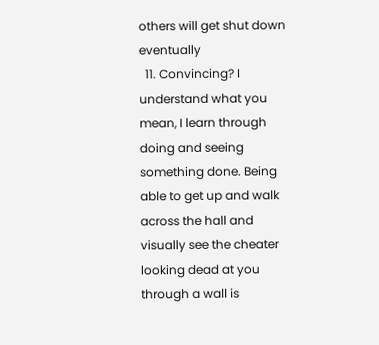others will get shut down eventually
  11. Convincing? I understand what you mean, I learn through doing and seeing something done. Being able to get up and walk across the hall and visually see the cheater looking dead at you through a wall is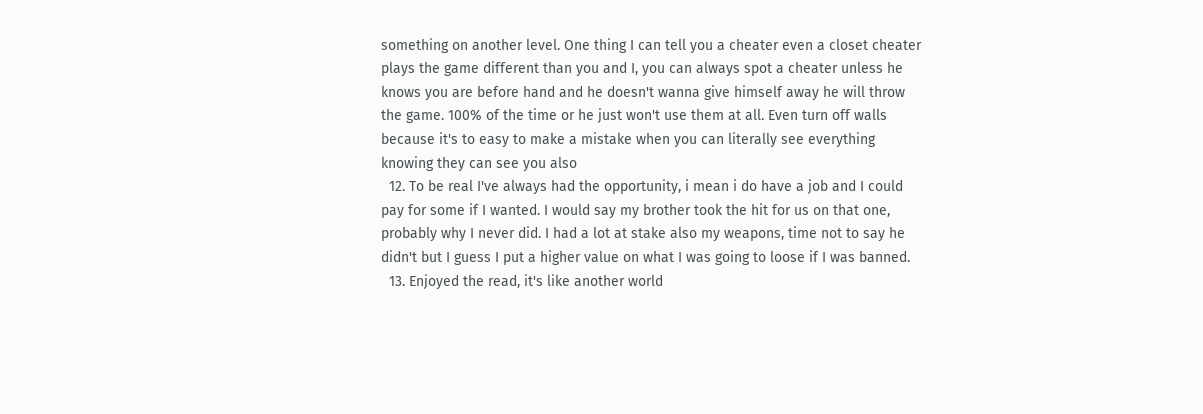something on another level. One thing I can tell you a cheater even a closet cheater plays the game different than you and I, you can always spot a cheater unless he knows you are before hand and he doesn't wanna give himself away he will throw the game. 100% of the time or he just won't use them at all. Even turn off walls because it's to easy to make a mistake when you can literally see everything knowing they can see you also
  12. To be real I've always had the opportunity, i mean i do have a job and I could pay for some if I wanted. I would say my brother took the hit for us on that one, probably why I never did. I had a lot at stake also my weapons, time not to say he didn't but I guess I put a higher value on what I was going to loose if I was banned.
  13. Enjoyed the read, it's like another world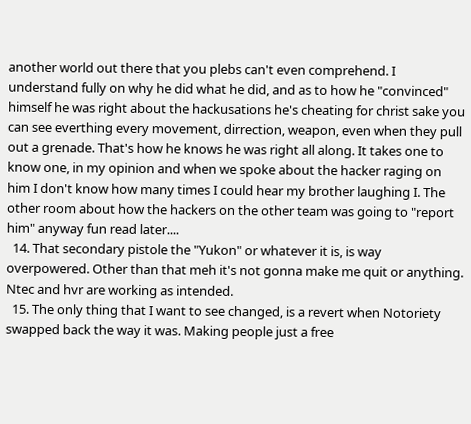another world out there that you plebs can't even comprehend. I understand fully on why he did what he did, and as to how he "convinced" himself he was right about the hackusations he's cheating for christ sake you can see everthing every movement, dirrection, weapon, even when they pull out a grenade. That's how he knows he was right all along. It takes one to know one, in my opinion and when we spoke about the hacker raging on him I don't know how many times I could hear my brother laughing I. The other room about how the hackers on the other team was going to "report him" anyway fun read later....
  14. That secondary pistole the "Yukon" or whatever it is, is way overpowered. Other than that meh it's not gonna make me quit or anything. Ntec and hvr are working as intended.
  15. The only thing that I want to see changed, is a revert when Notoriety swapped back the way it was. Making people just a free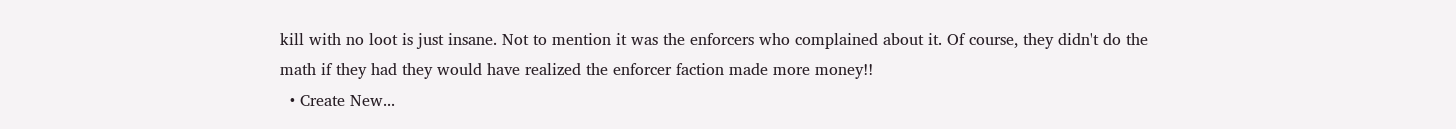kill with no loot is just insane. Not to mention it was the enforcers who complained about it. Of course, they didn't do the math if they had they would have realized the enforcer faction made more money!!
  • Create New...